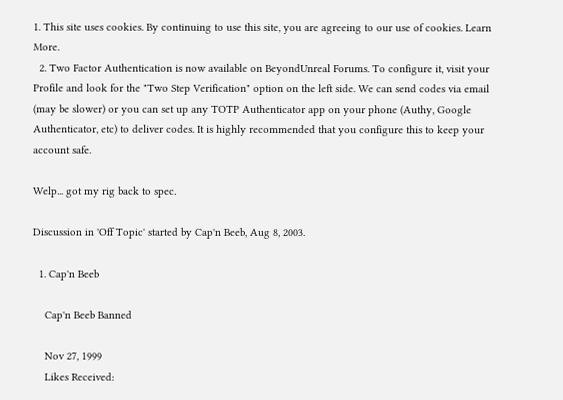1. This site uses cookies. By continuing to use this site, you are agreeing to our use of cookies. Learn More.
  2. Two Factor Authentication is now available on BeyondUnreal Forums. To configure it, visit your Profile and look for the "Two Step Verification" option on the left side. We can send codes via email (may be slower) or you can set up any TOTP Authenticator app on your phone (Authy, Google Authenticator, etc) to deliver codes. It is highly recommended that you configure this to keep your account safe.

Welp... got my rig back to spec.

Discussion in 'Off Topic' started by Cap'n Beeb, Aug 8, 2003.

  1. Cap'n Beeb

    Cap'n Beeb Banned

    Nov 27, 1999
    Likes Received: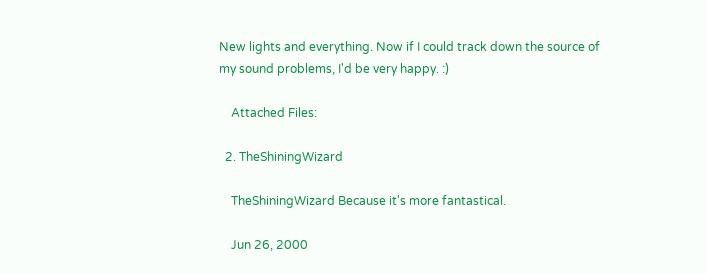New lights and everything. Now if I could track down the source of my sound problems, I'd be very happy. :)

    Attached Files:

  2. TheShiningWizard

    TheShiningWizard Because it's more fantastical.

    Jun 26, 2000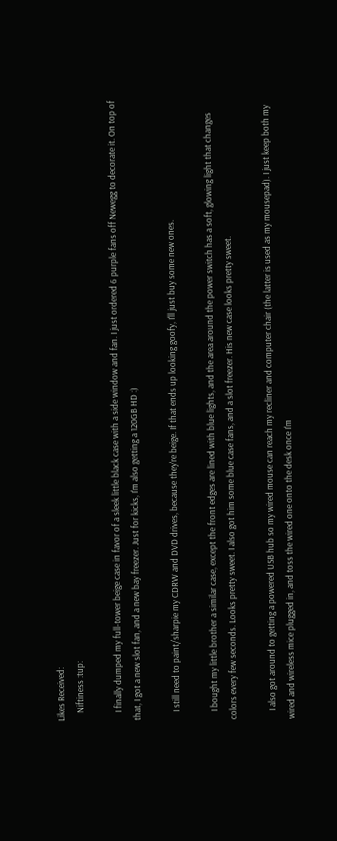Likes Received:
    Niftiness :tup:

    I finally dumped my full-tower beige case in favor of a sleek little black case with a side window and fan. I just ordered 6 purple fans off Newegg to decorate it. On top of that, I got a new slot fan, and a new bay freezer. Just for kicks, I'm also getting a 120GB HD :)

    I still need to paint/sharpie my CDRW and DVD drives, because they're beige. If that ends up looking goofy, I'll just buy some new ones.

    I bought my little brother a similar case, except the front edges are lined with blue lights, and the area around the power switch has a soft, glowing light that changes colors every few seconds. Looks pretty sweet. I also got him some blue case fans, and a slot freezer. His new case looks pretty sweet.

    I also got around to getting a powered USB hub so my wired mouse can reach my recliner and computer chair (the latter is used as my mousepad). I just keep both my wired and wireless mice plugged in, and toss the wired one onto the desk once I'm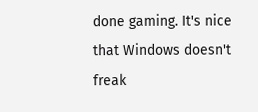done gaming. It's nice that Windows doesn't freak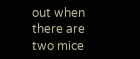out when there are two mice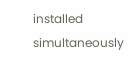installed simultaneously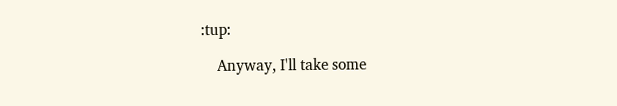:tup:

    Anyway, I'll take some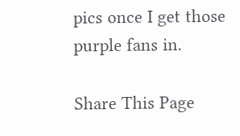pics once I get those purple fans in.

Share This Page